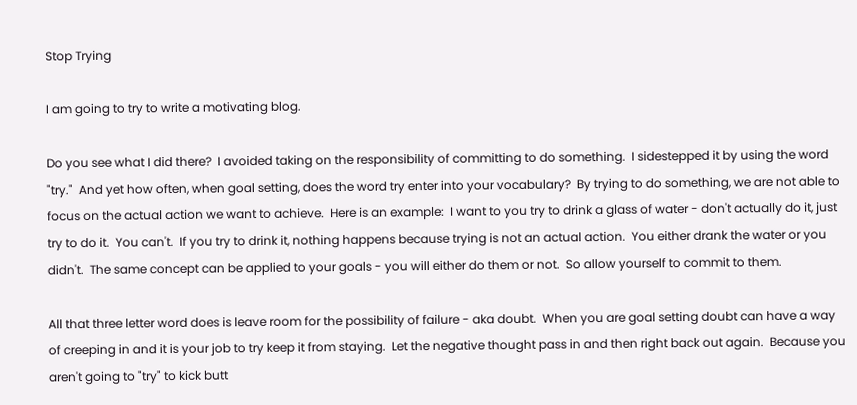Stop Trying

I am going to try to write a motivating blog.

Do you see what I did there?  I avoided taking on the responsibility of committing to do something.  I sidestepped it by using the word "try."  And yet how often, when goal setting, does the word try enter into your vocabulary?  By trying to do something, we are not able to focus on the actual action we want to achieve.  Here is an example:  I want to you try to drink a glass of water - don't actually do it, just try to do it.  You can't.  If you try to drink it, nothing happens because trying is not an actual action.  You either drank the water or you didn't.  The same concept can be applied to your goals - you will either do them or not.  So allow yourself to commit to them.

All that three letter word does is leave room for the possibility of failure - aka doubt.  When you are goal setting doubt can have a way of creeping in and it is your job to try keep it from staying.  Let the negative thought pass in and then right back out again.  Because you aren't going to "try" to kick butt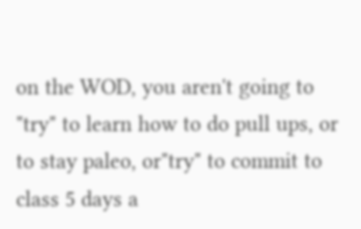on the WOD, you aren't going to "try" to learn how to do pull ups, or to stay paleo, or"try" to commit to class 5 days a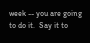week -- you are going to do it.  Say it to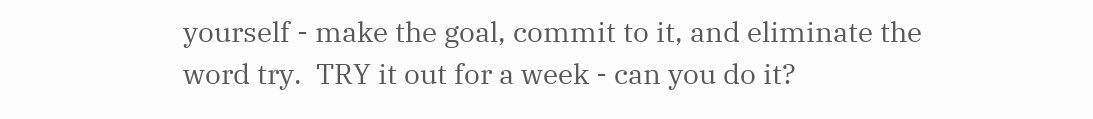yourself - make the goal, commit to it, and eliminate the word try.  TRY it out for a week - can you do it?